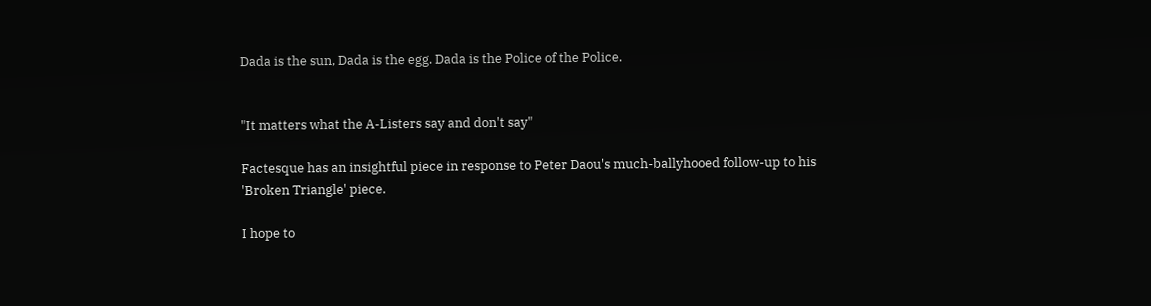Dada is the sun, Dada is the egg. Dada is the Police of the Police.


"It matters what the A-Listers say and don't say"

Factesque has an insightful piece in response to Peter Daou's much-ballyhooed follow-up to his 'Broken Triangle' piece.

I hope to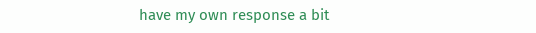have my own response a bit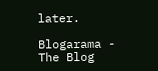later.

Blogarama - The Blog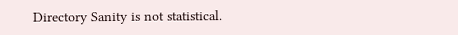Directory Sanity is not statistical.